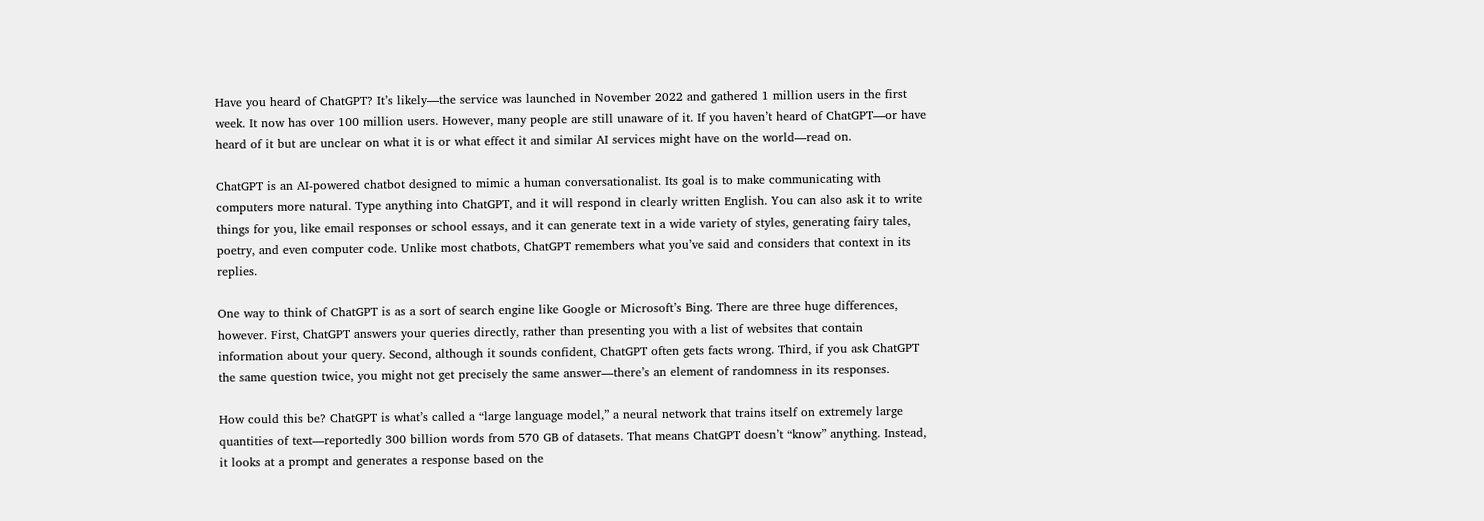Have you heard of ChatGPT? It’s likely—the service was launched in November 2022 and gathered 1 million users in the first week. It now has over 100 million users. However, many people are still unaware of it. If you haven’t heard of ChatGPT—or have heard of it but are unclear on what it is or what effect it and similar AI services might have on the world—read on.

ChatGPT is an AI-powered chatbot designed to mimic a human conversationalist. Its goal is to make communicating with computers more natural. Type anything into ChatGPT, and it will respond in clearly written English. You can also ask it to write things for you, like email responses or school essays, and it can generate text in a wide variety of styles, generating fairy tales, poetry, and even computer code. Unlike most chatbots, ChatGPT remembers what you’ve said and considers that context in its replies.

One way to think of ChatGPT is as a sort of search engine like Google or Microsoft’s Bing. There are three huge differences, however. First, ChatGPT answers your queries directly, rather than presenting you with a list of websites that contain information about your query. Second, although it sounds confident, ChatGPT often gets facts wrong. Third, if you ask ChatGPT the same question twice, you might not get precisely the same answer—there’s an element of randomness in its responses.

How could this be? ChatGPT is what’s called a “large language model,” a neural network that trains itself on extremely large quantities of text—reportedly 300 billion words from 570 GB of datasets. That means ChatGPT doesn’t “know” anything. Instead, it looks at a prompt and generates a response based on the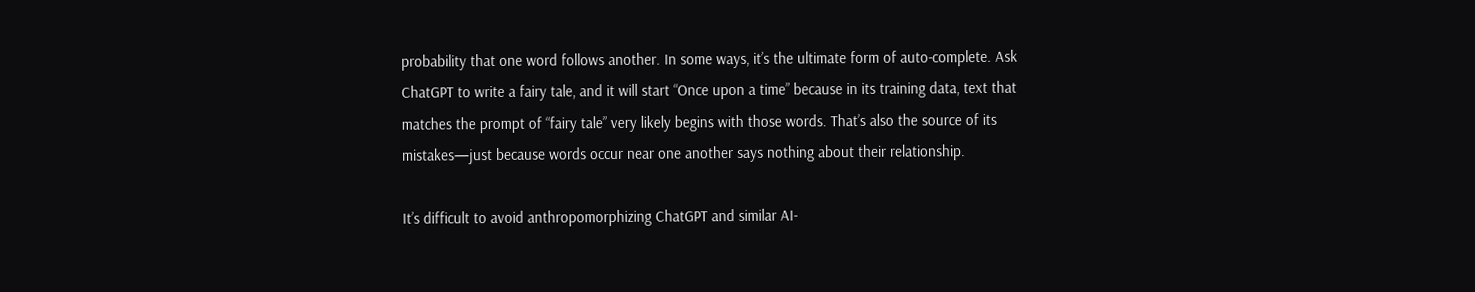probability that one word follows another. In some ways, it’s the ultimate form of auto-complete. Ask ChatGPT to write a fairy tale, and it will start “Once upon a time” because in its training data, text that matches the prompt of “fairy tale” very likely begins with those words. That’s also the source of its mistakes—just because words occur near one another says nothing about their relationship.

It’s difficult to avoid anthropomorphizing ChatGPT and similar AI-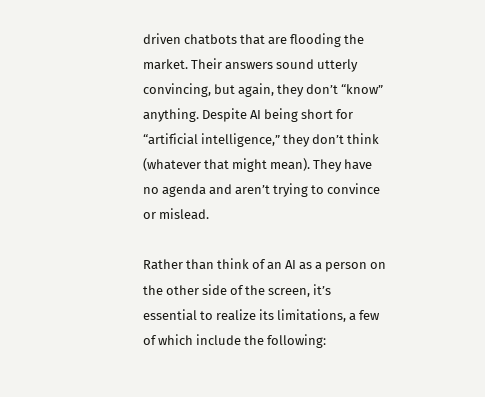driven chatbots that are flooding the market. Their answers sound utterly convincing, but again, they don’t “know” anything. Despite AI being short for “artificial intelligence,” they don’t think (whatever that might mean). They have no agenda and aren’t trying to convince or mislead.

Rather than think of an AI as a person on the other side of the screen, it’s essential to realize its limitations, a few of which include the following: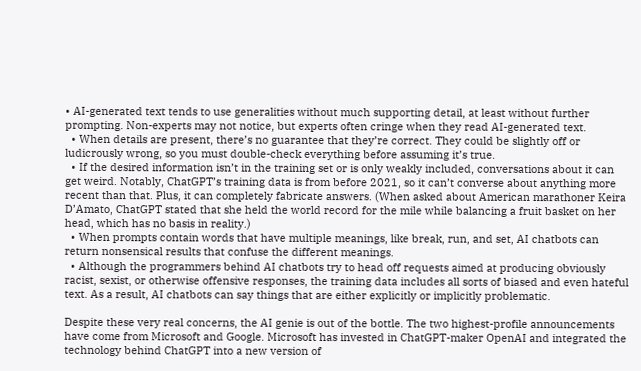• AI-generated text tends to use generalities without much supporting detail, at least without further prompting. Non-experts may not notice, but experts often cringe when they read AI-generated text.
  • When details are present, there’s no guarantee that they’re correct. They could be slightly off or ludicrously wrong, so you must double-check everything before assuming it’s true.
  • If the desired information isn’t in the training set or is only weakly included, conversations about it can get weird. Notably, ChatGPT’s training data is from before 2021, so it can’t converse about anything more recent than that. Plus, it can completely fabricate answers. (When asked about American marathoner Keira D’Amato, ChatGPT stated that she held the world record for the mile while balancing a fruit basket on her head, which has no basis in reality.)
  • When prompts contain words that have multiple meanings, like break, run, and set, AI chatbots can return nonsensical results that confuse the different meanings.
  • Although the programmers behind AI chatbots try to head off requests aimed at producing obviously racist, sexist, or otherwise offensive responses, the training data includes all sorts of biased and even hateful text. As a result, AI chatbots can say things that are either explicitly or implicitly problematic.

Despite these very real concerns, the AI genie is out of the bottle. The two highest-profile announcements have come from Microsoft and Google. Microsoft has invested in ChatGPT-maker OpenAI and integrated the technology behind ChatGPT into a new version of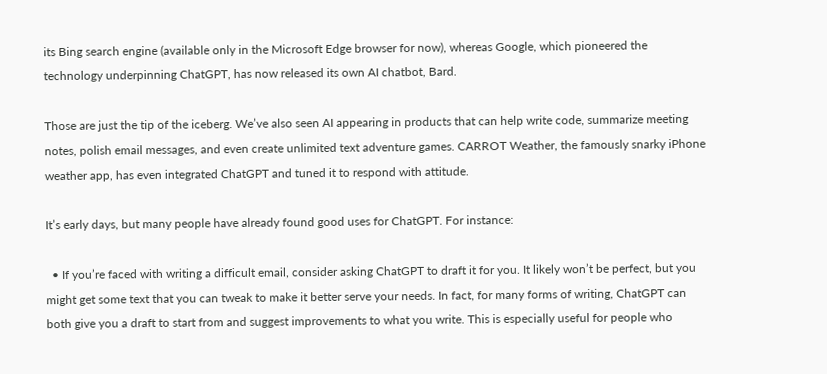its Bing search engine (available only in the Microsoft Edge browser for now), whereas Google, which pioneered the technology underpinning ChatGPT, has now released its own AI chatbot, Bard.

Those are just the tip of the iceberg. We’ve also seen AI appearing in products that can help write code, summarize meeting notes, polish email messages, and even create unlimited text adventure games. CARROT Weather, the famously snarky iPhone weather app, has even integrated ChatGPT and tuned it to respond with attitude.

It’s early days, but many people have already found good uses for ChatGPT. For instance:

  • If you’re faced with writing a difficult email, consider asking ChatGPT to draft it for you. It likely won’t be perfect, but you might get some text that you can tweak to make it better serve your needs. In fact, for many forms of writing, ChatGPT can both give you a draft to start from and suggest improvements to what you write. This is especially useful for people who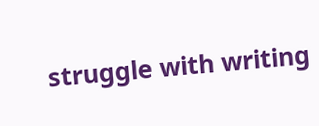struggle with writing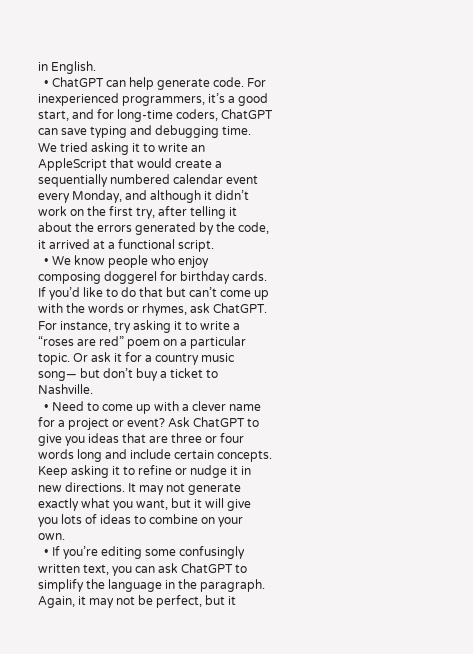in English.
  • ChatGPT can help generate code. For inexperienced programmers, it’s a good start, and for long-time coders, ChatGPT can save typing and debugging time. We tried asking it to write an AppleScript that would create a sequentially numbered calendar event every Monday, and although it didn’t work on the first try, after telling it about the errors generated by the code, it arrived at a functional script.
  • We know people who enjoy composing doggerel for birthday cards. If you’d like to do that but can’t come up with the words or rhymes, ask ChatGPT. For instance, try asking it to write a “roses are red” poem on a particular topic. Or ask it for a country music song— but don’t buy a ticket to Nashville.
  • Need to come up with a clever name for a project or event? Ask ChatGPT to give you ideas that are three or four words long and include certain concepts. Keep asking it to refine or nudge it in new directions. It may not generate exactly what you want, but it will give you lots of ideas to combine on your own.
  • If you’re editing some confusingly written text, you can ask ChatGPT to simplify the language in the paragraph. Again, it may not be perfect, but it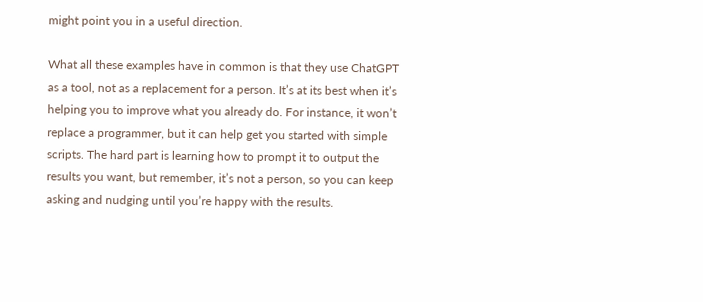might point you in a useful direction.

What all these examples have in common is that they use ChatGPT as a tool, not as a replacement for a person. It’s at its best when it’s helping you to improve what you already do. For instance, it won’t replace a programmer, but it can help get you started with simple scripts. The hard part is learning how to prompt it to output the results you want, but remember, it’s not a person, so you can keep asking and nudging until you’re happy with the results.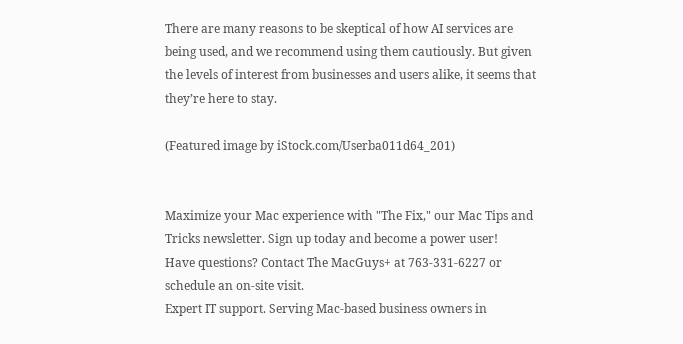There are many reasons to be skeptical of how AI services are being used, and we recommend using them cautiously. But given the levels of interest from businesses and users alike, it seems that they’re here to stay.

(Featured image by iStock.com/Userba011d64_201)


Maximize your Mac experience with "The Fix," our Mac Tips and Tricks newsletter. Sign up today and become a power user!
Have questions? Contact The MacGuys+ at 763-331-6227 or schedule an on-site visit.
Expert IT support. Serving Mac-based business owners in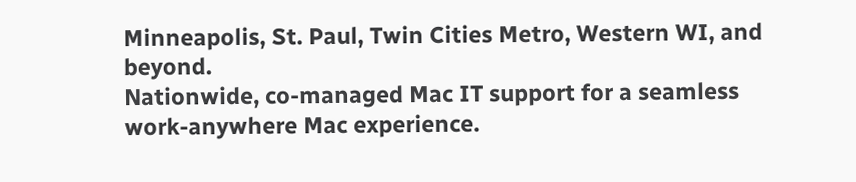Minneapolis, St. Paul, Twin Cities Metro, Western WI, and beyond.
Nationwide, co-managed Mac IT support for a seamless work-anywhere Mac experience.